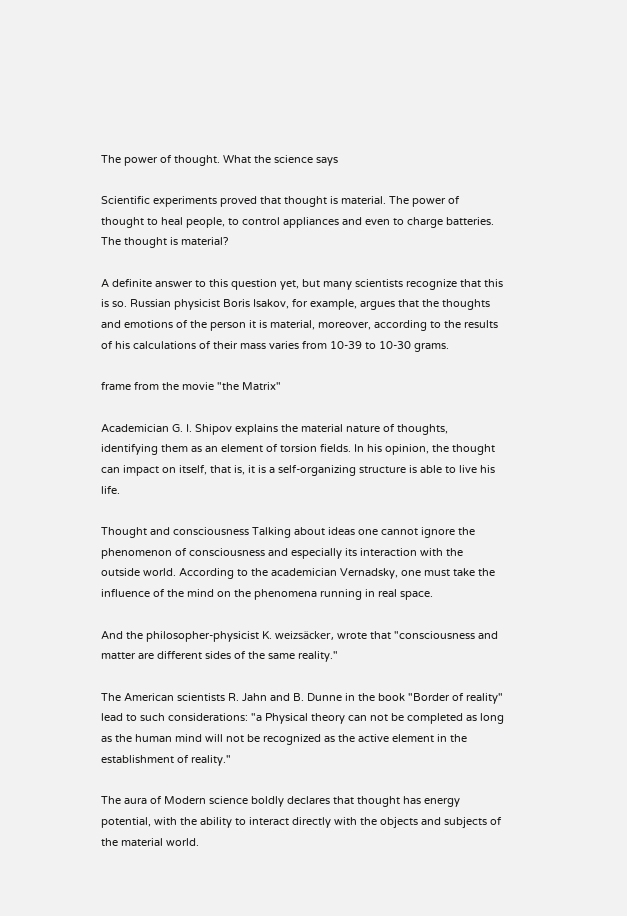The power of thought. What the science says

Scientific experiments proved that thought is material. The power of thought to heal people, to control appliances and even to charge batteries. The thought is material?

A definite answer to this question yet, but many scientists recognize that this is so. Russian physicist Boris Isakov, for example, argues that the thoughts and emotions of the person it is material, moreover, according to the results of his calculations of their mass varies from 10-39 to 10-30 grams.

frame from the movie "the Matrix"

Academician G. I. Shipov explains the material nature of thoughts, identifying them as an element of torsion fields. In his opinion, the thought can impact on itself, that is, it is a self-organizing structure is able to live his life.

Thought and consciousness Talking about ideas one cannot ignore the phenomenon of consciousness and especially its interaction with the outside world. According to the academician Vernadsky, one must take the influence of the mind on the phenomena running in real space.

And the philosopher-physicist K. weizsäcker, wrote that "consciousness and matter are different sides of the same reality."

The American scientists R. Jahn and B. Dunne in the book "Border of reality" lead to such considerations: "a Physical theory can not be completed as long as the human mind will not be recognized as the active element in the establishment of reality."

The aura of Modern science boldly declares that thought has energy potential, with the ability to interact directly with the objects and subjects of the material world.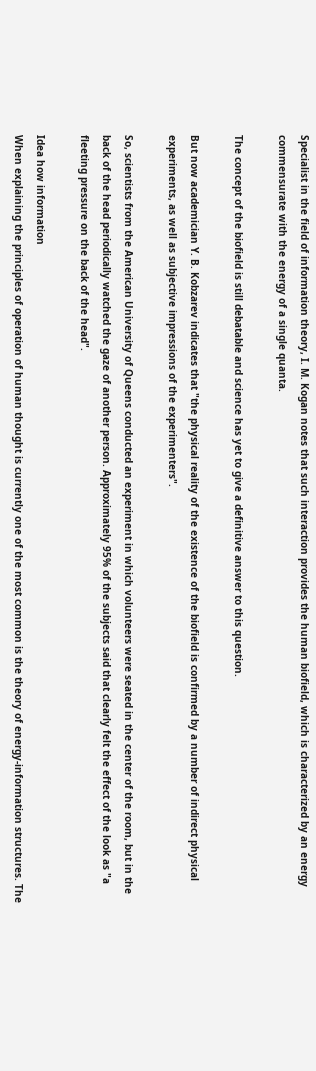Specialist in the field of information theory, I. M. Kogan notes that such interaction provides the human biofield, which is characterized by an energy commensurate with the energy of a single quanta.

The concept of the biofield is still debatable and science has yet to give a definitive answer to this question.

But now academician Y. B. Kobzarev indicates that "the physical reality of the existence of the biofield is confirmed by a number of indirect physical experiments, as well as subjective impressions of the experimenters".

So, scientists from the American University of Queens conducted an experiment in which volunteers were seated in the center of the room, but in the back of the head periodically watched the gaze of another person. Approximately 95% of the subjects said that clearly felt the effect of the look as "a fleeting pressure on the back of the head".

Idea how information
When explaining the principles of operation of human thought is currently one of the most common is the theory of energy-information structures. The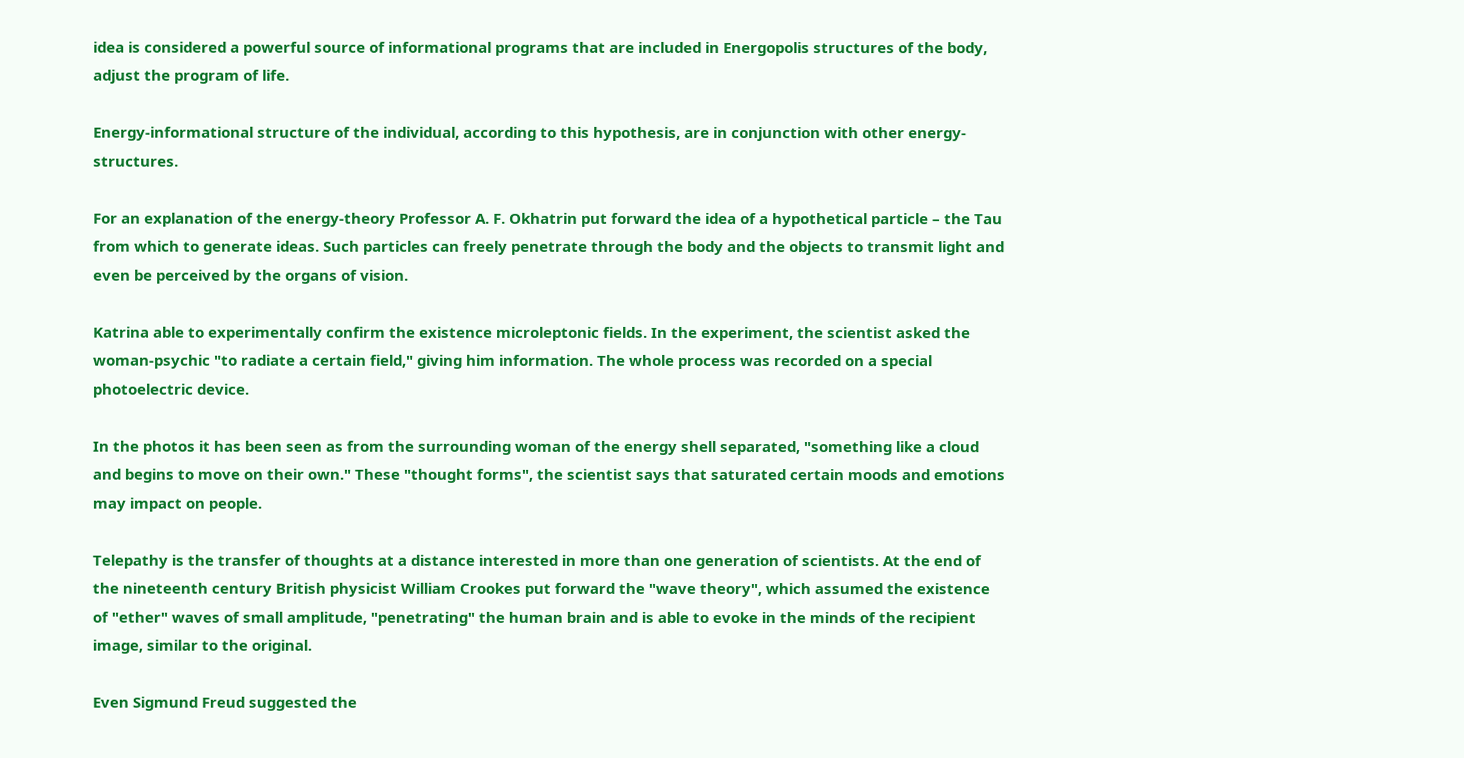idea is considered a powerful source of informational programs that are included in Energopolis structures of the body, adjust the program of life.

Energy-informational structure of the individual, according to this hypothesis, are in conjunction with other energy-structures.

For an explanation of the energy-theory Professor A. F. Okhatrin put forward the idea of a hypothetical particle – the Tau from which to generate ideas. Such particles can freely penetrate through the body and the objects to transmit light and even be perceived by the organs of vision.

Katrina able to experimentally confirm the existence microleptonic fields. In the experiment, the scientist asked the woman-psychic "to radiate a certain field," giving him information. The whole process was recorded on a special photoelectric device.

In the photos it has been seen as from the surrounding woman of the energy shell separated, "something like a cloud and begins to move on their own." These "thought forms", the scientist says that saturated certain moods and emotions may impact on people.

Telepathy is the transfer of thoughts at a distance interested in more than one generation of scientists. At the end of the nineteenth century British physicist William Crookes put forward the "wave theory", which assumed the existence of "ether" waves of small amplitude, "penetrating" the human brain and is able to evoke in the minds of the recipient image, similar to the original.

Even Sigmund Freud suggested the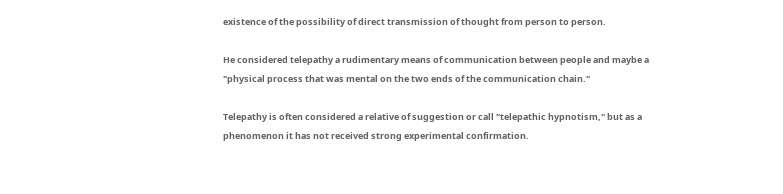existence of the possibility of direct transmission of thought from person to person.

He considered telepathy a rudimentary means of communication between people and maybe a "physical process that was mental on the two ends of the communication chain."

Telepathy is often considered a relative of suggestion or call "telepathic hypnotism," but as a phenomenon it has not received strong experimental confirmation.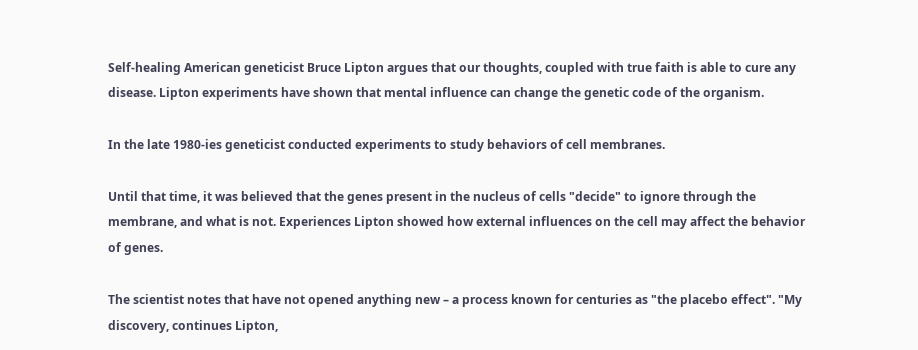Self-healing American geneticist Bruce Lipton argues that our thoughts, coupled with true faith is able to cure any disease. Lipton experiments have shown that mental influence can change the genetic code of the organism.

In the late 1980-ies geneticist conducted experiments to study behaviors of cell membranes.

Until that time, it was believed that the genes present in the nucleus of cells "decide" to ignore through the membrane, and what is not. Experiences Lipton showed how external influences on the cell may affect the behavior of genes.

The scientist notes that have not opened anything new – a process known for centuries as "the placebo effect". "My discovery, continues Lipton,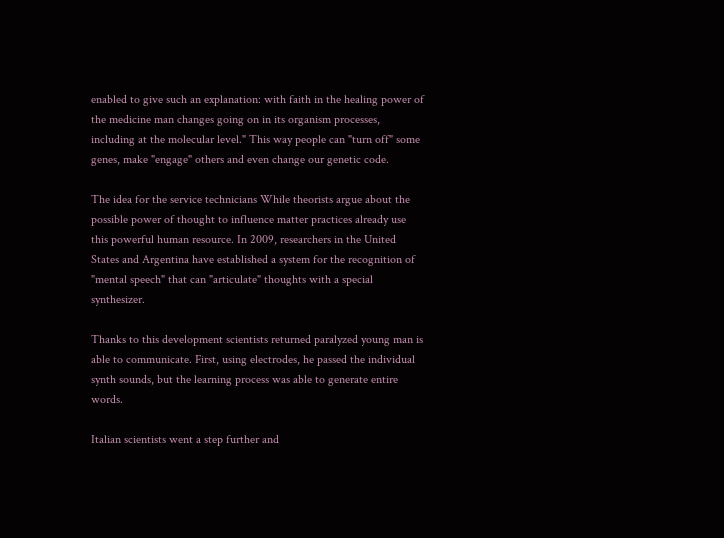enabled to give such an explanation: with faith in the healing power of the medicine man changes going on in its organism processes, including at the molecular level." This way people can "turn off" some genes, make "engage" others and even change our genetic code.

The idea for the service technicians While theorists argue about the possible power of thought to influence matter practices already use this powerful human resource. In 2009, researchers in the United States and Argentina have established a system for the recognition of "mental speech" that can "articulate" thoughts with a special synthesizer.

Thanks to this development scientists returned paralyzed young man is able to communicate. First, using electrodes, he passed the individual synth sounds, but the learning process was able to generate entire words.

Italian scientists went a step further and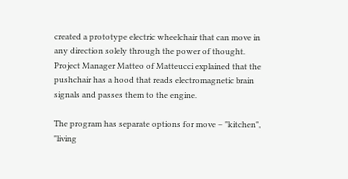created a prototype electric wheelchair that can move in any direction solely through the power of thought. Project Manager Matteo of Matteucci explained that the pushchair has a hood that reads electromagnetic brain signals and passes them to the engine.

The program has separate options for move – "kitchen", "living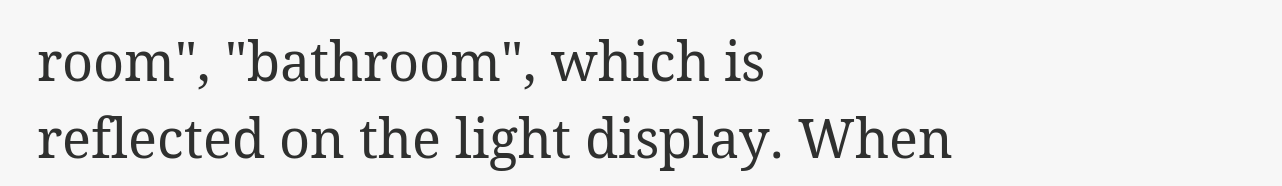room", "bathroom", which is reflected on the light display. When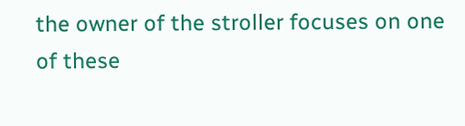the owner of the stroller focuses on one of these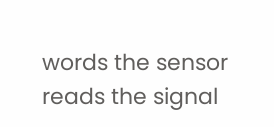words the sensor reads the signal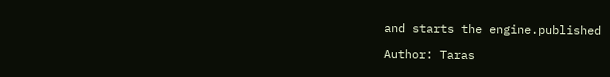and starts the engine.published

Author: Taras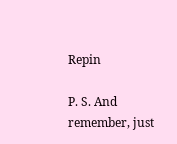Repin

P. S. And remember, just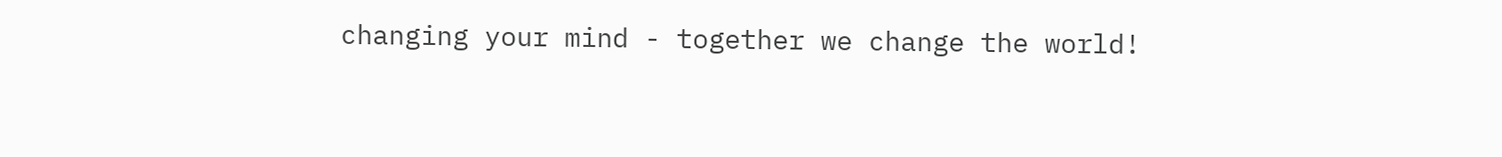changing your mind - together we change the world!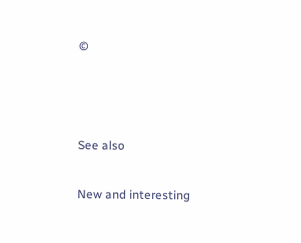©



See also

New and interesting